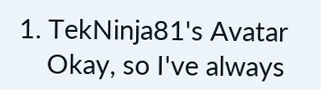1. TekNinja81's Avatar
    Okay, so I've always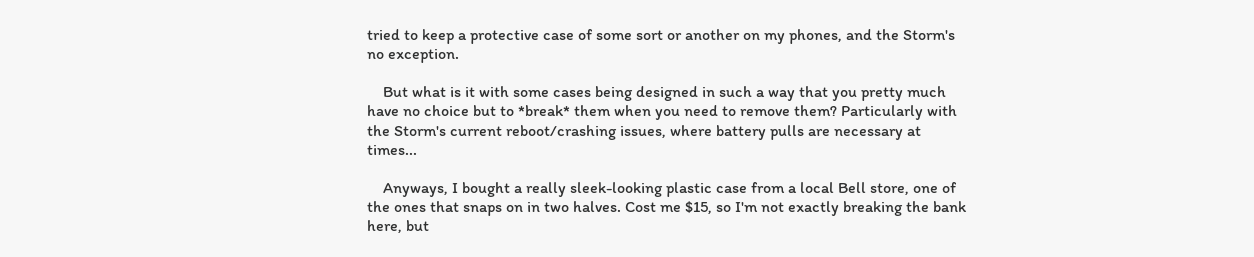tried to keep a protective case of some sort or another on my phones, and the Storm's no exception.

    But what is it with some cases being designed in such a way that you pretty much have no choice but to *break* them when you need to remove them? Particularly with the Storm's current reboot/crashing issues, where battery pulls are necessary at times...

    Anyways, I bought a really sleek-looking plastic case from a local Bell store, one of the ones that snaps on in two halves. Cost me $15, so I'm not exactly breaking the bank here, but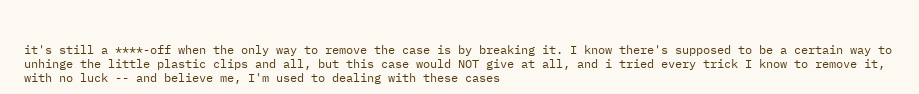it's still a ****-off when the only way to remove the case is by breaking it. I know there's supposed to be a certain way to unhinge the little plastic clips and all, but this case would NOT give at all, and i tried every trick I know to remove it, with no luck -- and believe me, I'm used to dealing with these cases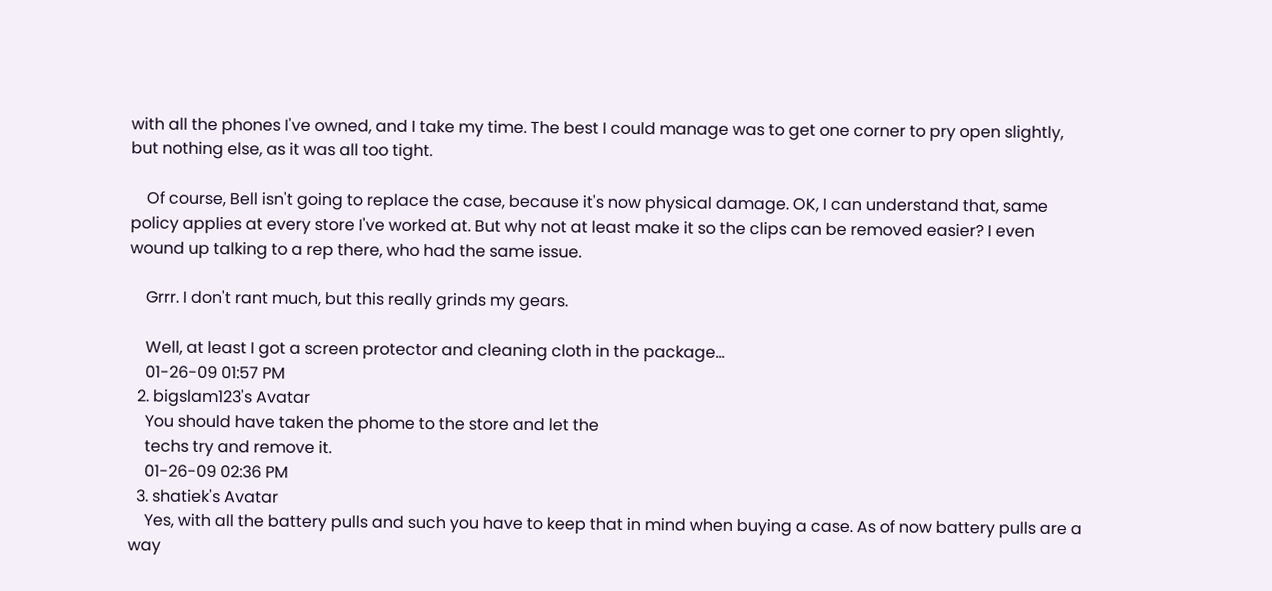with all the phones I've owned, and I take my time. The best I could manage was to get one corner to pry open slightly, but nothing else, as it was all too tight.

    Of course, Bell isn't going to replace the case, because it's now physical damage. OK, I can understand that, same policy applies at every store I've worked at. But why not at least make it so the clips can be removed easier? I even wound up talking to a rep there, who had the same issue.

    Grrr. I don't rant much, but this really grinds my gears.

    Well, at least I got a screen protector and cleaning cloth in the package...
    01-26-09 01:57 PM
  2. bigslam123's Avatar
    You should have taken the phome to the store and let the
    techs try and remove it.
    01-26-09 02:36 PM
  3. shatiek's Avatar
    Yes, with all the battery pulls and such you have to keep that in mind when buying a case. As of now battery pulls are a way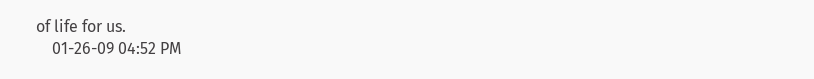of life for us.
    01-26-09 04:52 PM